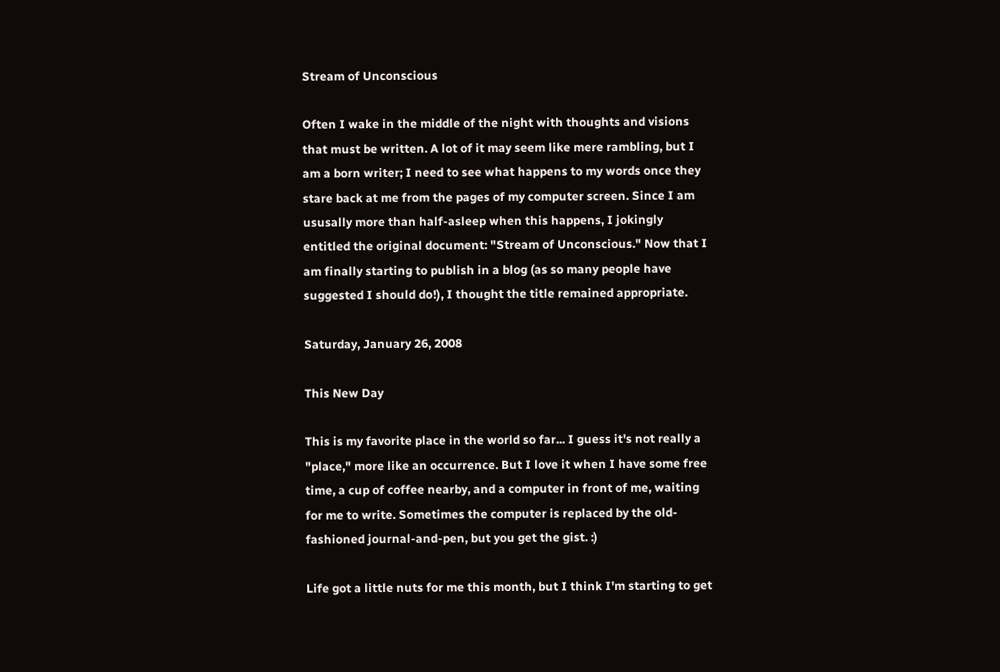Stream of Unconscious

Often I wake in the middle of the night with thoughts and visions that must be written. A lot of it may seem like mere rambling, but I am a born writer; I need to see what happens to my words once they stare back at me from the pages of my computer screen. Since I am ususally more than half-asleep when this happens, I jokingly entitled the original document: "Stream of Unconscious." Now that I am finally starting to publish in a blog (as so many people have suggested I should do!), I thought the title remained appropriate.

Saturday, January 26, 2008

This New Day

This is my favorite place in the world so far... I guess it's not really a "place," more like an occurrence. But I love it when I have some free time, a cup of coffee nearby, and a computer in front of me, waiting for me to write. Sometimes the computer is replaced by the old-fashioned journal-and-pen, but you get the gist. :)

Life got a little nuts for me this month, but I think I'm starting to get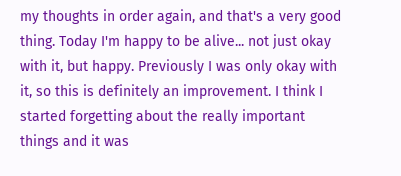my thoughts in order again, and that's a very good thing. Today I'm happy to be alive... not just okay with it, but happy. Previously I was only okay with it, so this is definitely an improvement. I think I started forgetting about the really important things and it was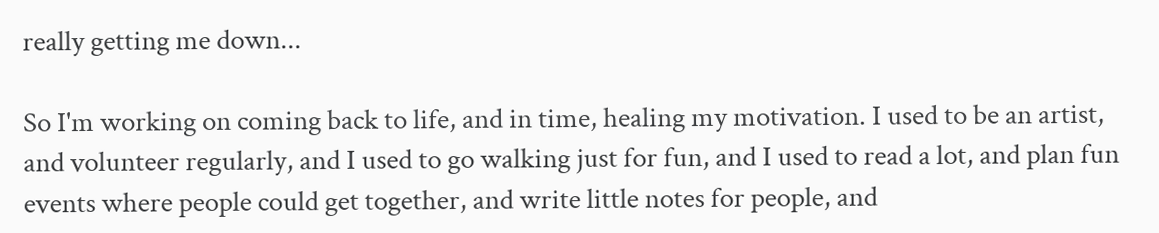really getting me down...

So I'm working on coming back to life, and in time, healing my motivation. I used to be an artist, and volunteer regularly, and I used to go walking just for fun, and I used to read a lot, and plan fun events where people could get together, and write little notes for people, and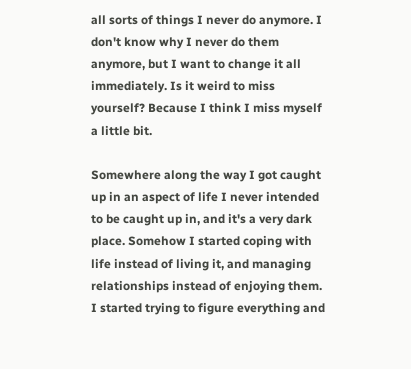all sorts of things I never do anymore. I don't know why I never do them anymore, but I want to change it all immediately. Is it weird to miss yourself? Because I think I miss myself a little bit.

Somewhere along the way I got caught up in an aspect of life I never intended to be caught up in, and it's a very dark place. Somehow I started coping with life instead of living it, and managing relationships instead of enjoying them. I started trying to figure everything and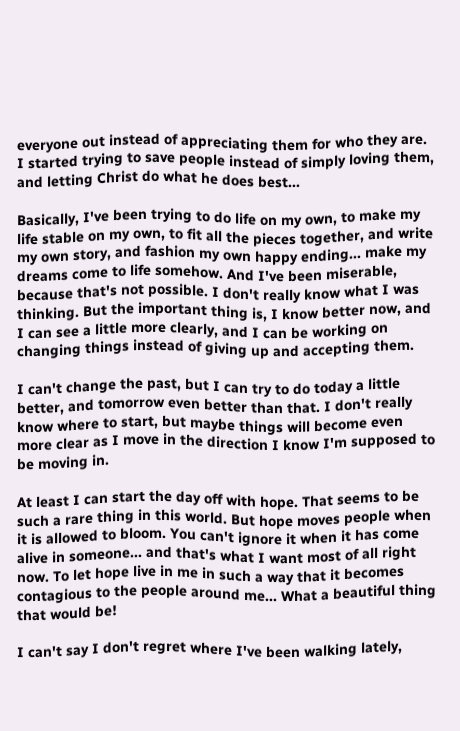everyone out instead of appreciating them for who they are. I started trying to save people instead of simply loving them, and letting Christ do what he does best...

Basically, I've been trying to do life on my own, to make my life stable on my own, to fit all the pieces together, and write my own story, and fashion my own happy ending... make my dreams come to life somehow. And I've been miserable, because that's not possible. I don't really know what I was thinking. But the important thing is, I know better now, and I can see a little more clearly, and I can be working on changing things instead of giving up and accepting them.

I can't change the past, but I can try to do today a little better, and tomorrow even better than that. I don't really know where to start, but maybe things will become even more clear as I move in the direction I know I'm supposed to be moving in.

At least I can start the day off with hope. That seems to be such a rare thing in this world. But hope moves people when it is allowed to bloom. You can't ignore it when it has come alive in someone... and that's what I want most of all right now. To let hope live in me in such a way that it becomes contagious to the people around me... What a beautiful thing that would be!

I can't say I don't regret where I've been walking lately,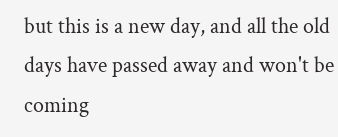but this is a new day, and all the old days have passed away and won't be coming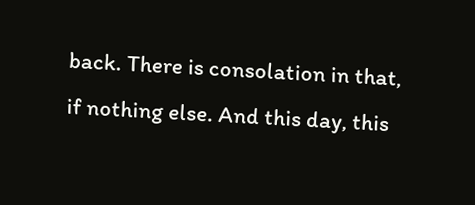back. There is consolation in that, if nothing else. And this day, this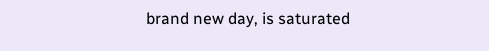brand new day, is saturated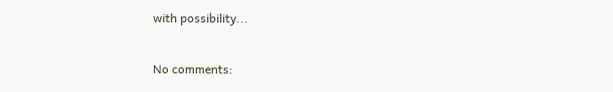with possibility...

No comments: